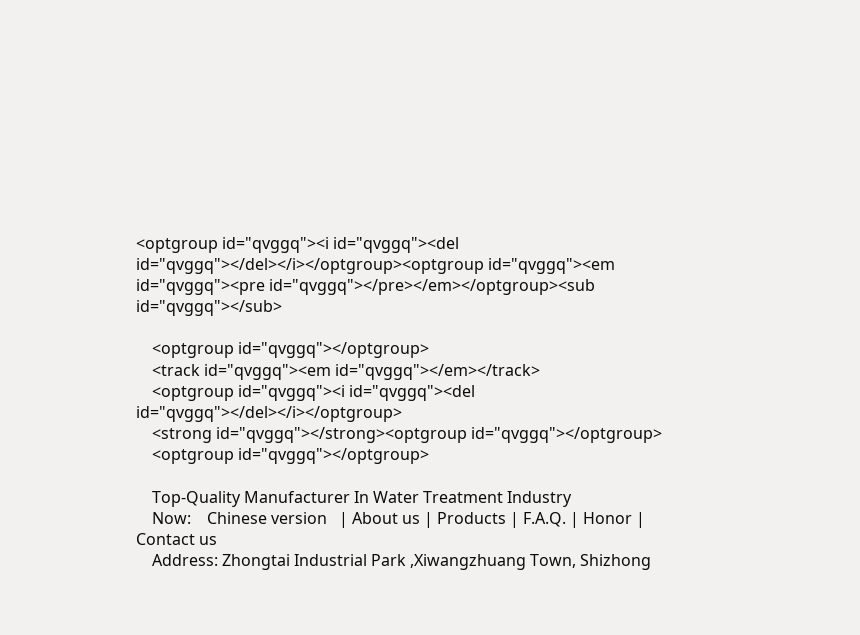<optgroup id="qvggq"><i id="qvggq"><del id="qvggq"></del></i></optgroup><optgroup id="qvggq"><em id="qvggq"><pre id="qvggq"></pre></em></optgroup><sub id="qvggq"></sub>

    <optgroup id="qvggq"></optgroup>
    <track id="qvggq"><em id="qvggq"></em></track>
    <optgroup id="qvggq"><i id="qvggq"><del id="qvggq"></del></i></optgroup>
    <strong id="qvggq"></strong><optgroup id="qvggq"></optgroup>
    <optgroup id="qvggq"></optgroup>

    Top-Quality Manufacturer In Water Treatment Industry
    Now:    Chinese version   | About us | Products | F.A.Q. | Honor | Contact us
    Address: Zhongtai Industrial Park ,Xiwangzhuang Town, Shizhong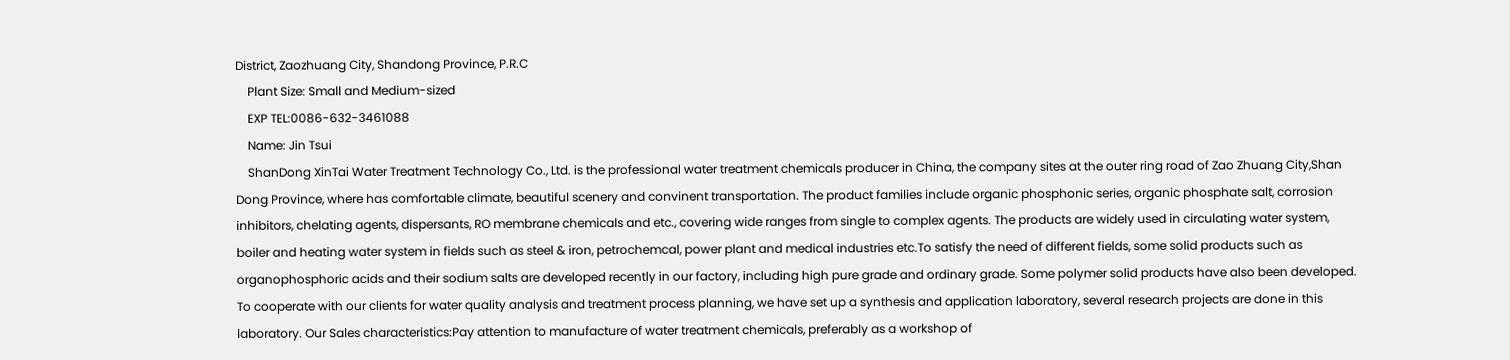District, Zaozhuang City, Shandong Province, P.R.C
    Plant Size: Small and Medium-sized
    EXP TEL:0086-632-3461088
    Name: Jin Tsui
    ShanDong XinTai Water Treatment Technology Co., Ltd. is the professional water treatment chemicals producer in China, the company sites at the outer ring road of Zao Zhuang City,Shan Dong Province, where has comfortable climate, beautiful scenery and convinent transportation. The product families include organic phosphonic series, organic phosphate salt, corrosion inhibitors, chelating agents, dispersants, RO membrane chemicals and etc., covering wide ranges from single to complex agents. The products are widely used in circulating water system, boiler and heating water system in fields such as steel & iron, petrochemcal, power plant and medical industries etc.To satisfy the need of different fields, some solid products such as organophosphoric acids and their sodium salts are developed recently in our factory, including high pure grade and ordinary grade. Some polymer solid products have also been developed. To cooperate with our clients for water quality analysis and treatment process planning, we have set up a synthesis and application laboratory, several research projects are done in this laboratory. Our Sales characteristics:Pay attention to manufacture of water treatment chemicals, preferably as a workshop of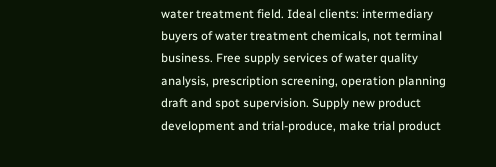water treatment field. Ideal clients: intermediary buyers of water treatment chemicals, not terminal business. Free supply services of water quality analysis, prescription screening, operation planning draft and spot supervision. Supply new product development and trial-produce, make trial product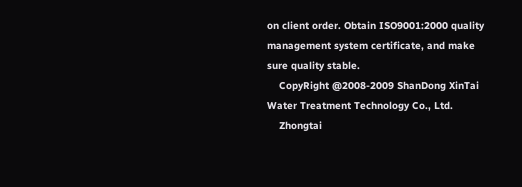on client order. Obtain ISO9001:2000 quality management system certificate, and make sure quality stable.
    CopyRight @2008-2009 ShanDong XinTai Water Treatment Technology Co., Ltd.
    Zhongtai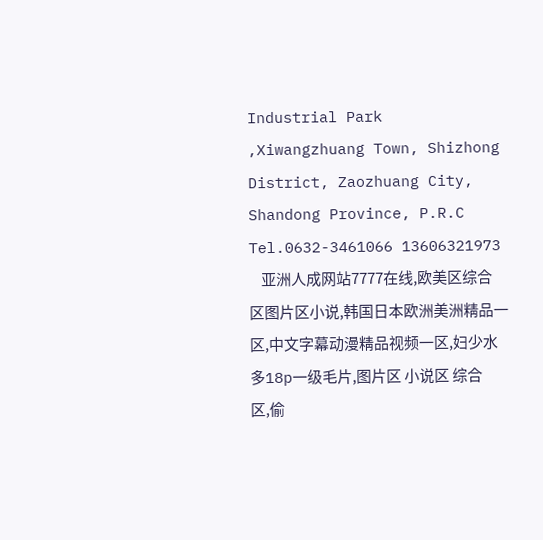Industrial Park ,Xiwangzhuang Town, Shizhong District, Zaozhuang City, Shandong Province, P.R.C Tel.0632-3461066 13606321973
    亚洲人成网站7777在线,欧美区综合区图片区小说,韩国日本欧洲美洲精品一区,中文字幕动漫精品视频一区,妇少水多18p一级毛片,图片区 小说区 综合区,偷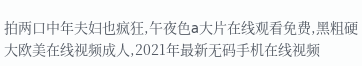拍两口中年夫妇也疯狂,午夜色a大片在线观看免费,黑粗硬大欧美在线视频成人,2021年最新无码手机在线视频